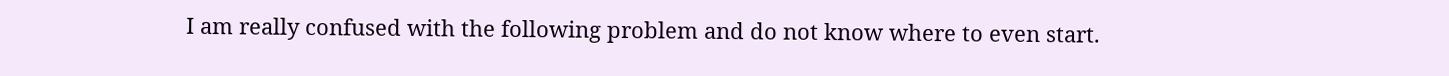I am really confused with the following problem and do not know where to even start.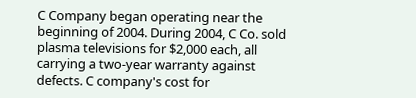C Company began operating near the beginning of 2004. During 2004, C Co. sold plasma televisions for $2,000 each, all carrying a two-year warranty against defects. C company's cost for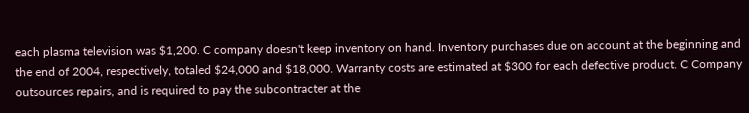each plasma television was $1,200. C company doesn't keep inventory on hand. Inventory purchases due on account at the beginning and the end of 2004, respectively, totaled $24,000 and $18,000. Warranty costs are estimated at $300 for each defective product. C Company outsources repairs, and is required to pay the subcontracter at the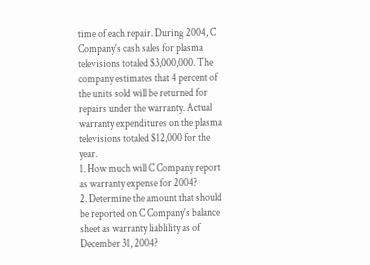time of each repair. During 2004, C Company's cash sales for plasma televisions totaled $3,000,000. The company estimates that 4 percent of the units sold will be returned for repairs under the warranty. Actual warranty expenditures on the plasma televisions totaled $12,000 for the year.
1. How much will C Company report as warranty expense for 2004?
2. Determine the amount that should be reported on C Company's balance sheet as warranty liablility as of December 31, 2004?